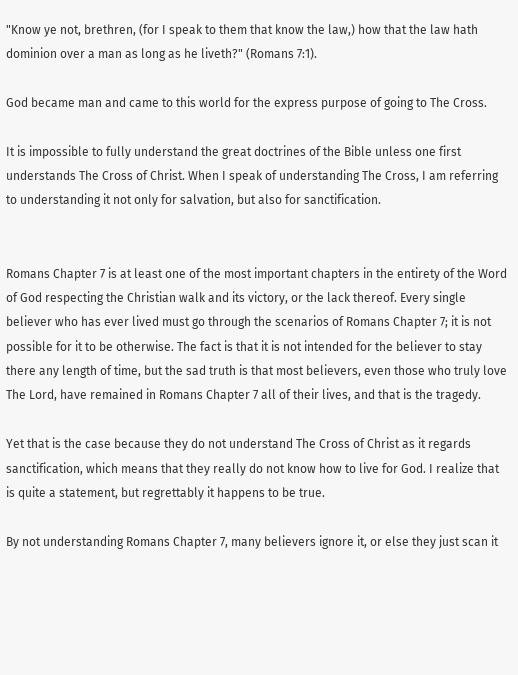"Know ye not, brethren, (for I speak to them that know the law,) how that the law hath dominion over a man as long as he liveth?" (Romans 7:1).

God became man and came to this world for the express purpose of going to The Cross.

It is impossible to fully understand the great doctrines of the Bible unless one first understands The Cross of Christ. When I speak of understanding The Cross, I am referring to understanding it not only for salvation, but also for sanctification.


Romans Chapter 7 is at least one of the most important chapters in the entirety of the Word of God respecting the Christian walk and its victory, or the lack thereof. Every single believer who has ever lived must go through the scenarios of Romans Chapter 7; it is not possible for it to be otherwise. The fact is that it is not intended for the believer to stay there any length of time, but the sad truth is that most believers, even those who truly love The Lord, have remained in Romans Chapter 7 all of their lives, and that is the tragedy.

Yet that is the case because they do not understand The Cross of Christ as it regards sanctification, which means that they really do not know how to live for God. I realize that is quite a statement, but regrettably it happens to be true.

By not understanding Romans Chapter 7, many believers ignore it, or else they just scan it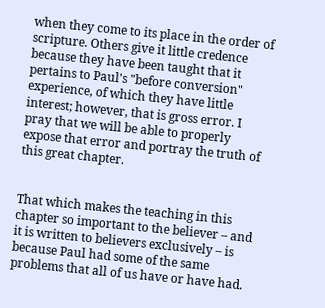when they come to its place in the order of scripture. Others give it little credence because they have been taught that it pertains to Paul's "before conversion" experience, of which they have little interest; however, that is gross error. I pray that we will be able to properly expose that error and portray the truth of this great chapter.


That which makes the teaching in this chapter so important to the believer – and it is written to believers exclusively – is because Paul had some of the same problems that all of us have or have had.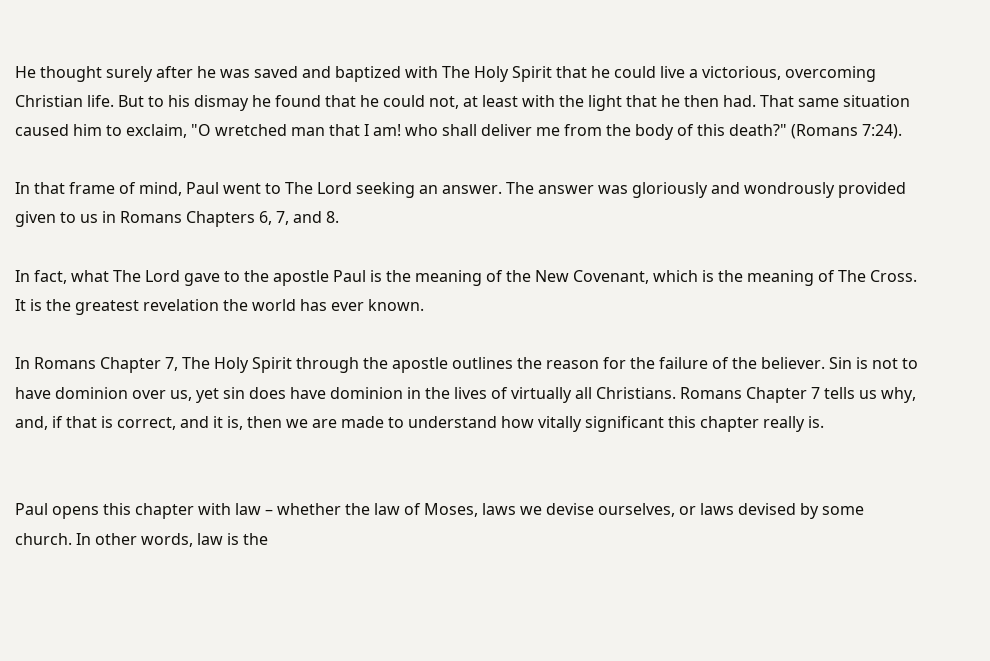He thought surely after he was saved and baptized with The Holy Spirit that he could live a victorious, overcoming Christian life. But to his dismay he found that he could not, at least with the light that he then had. That same situation caused him to exclaim, "O wretched man that I am! who shall deliver me from the body of this death?" (Romans 7:24).

In that frame of mind, Paul went to The Lord seeking an answer. The answer was gloriously and wondrously provided given to us in Romans Chapters 6, 7, and 8.

In fact, what The Lord gave to the apostle Paul is the meaning of the New Covenant, which is the meaning of The Cross. It is the greatest revelation the world has ever known.

In Romans Chapter 7, The Holy Spirit through the apostle outlines the reason for the failure of the believer. Sin is not to have dominion over us, yet sin does have dominion in the lives of virtually all Christians. Romans Chapter 7 tells us why, and, if that is correct, and it is, then we are made to understand how vitally significant this chapter really is.


Paul opens this chapter with law – whether the law of Moses, laws we devise ourselves, or laws devised by some church. In other words, law is the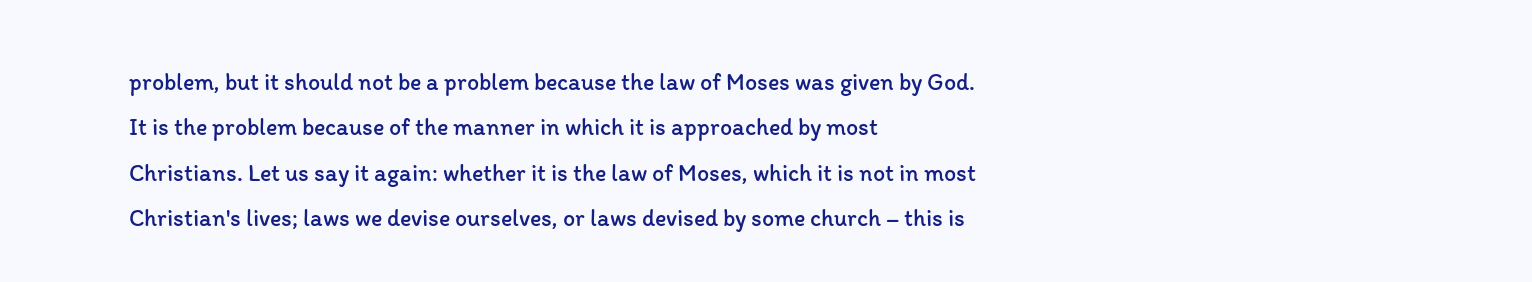problem, but it should not be a problem because the law of Moses was given by God. It is the problem because of the manner in which it is approached by most Christians. Let us say it again: whether it is the law of Moses, which it is not in most Christian's lives; laws we devise ourselves, or laws devised by some church – this is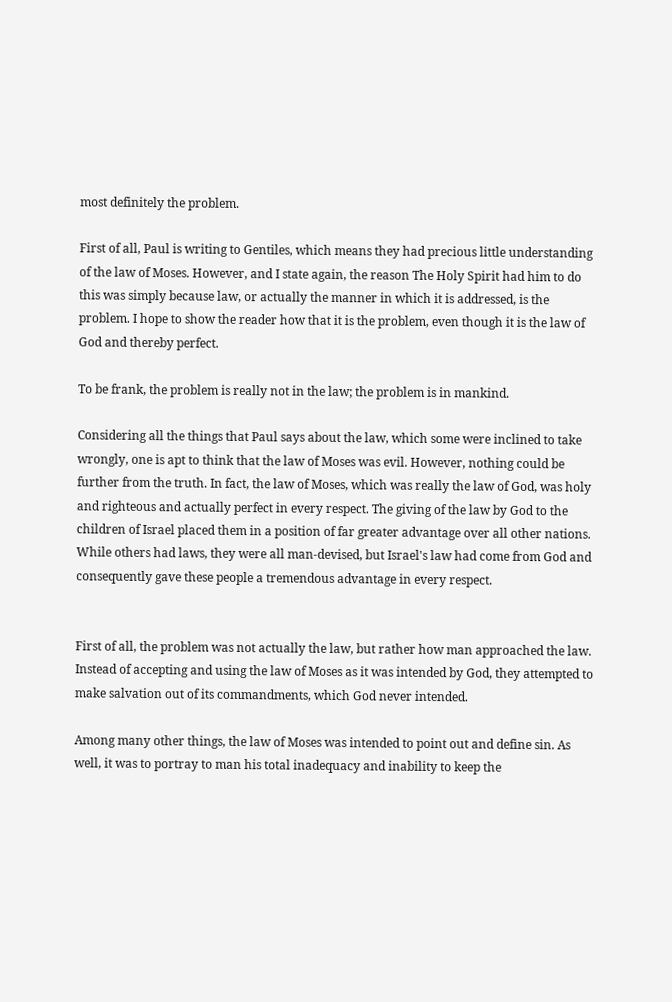most definitely the problem.

First of all, Paul is writing to Gentiles, which means they had precious little understanding of the law of Moses. However, and I state again, the reason The Holy Spirit had him to do this was simply because law, or actually the manner in which it is addressed, is the problem. I hope to show the reader how that it is the problem, even though it is the law of God and thereby perfect.

To be frank, the problem is really not in the law; the problem is in mankind.

Considering all the things that Paul says about the law, which some were inclined to take wrongly, one is apt to think that the law of Moses was evil. However, nothing could be further from the truth. In fact, the law of Moses, which was really the law of God, was holy and righteous and actually perfect in every respect. The giving of the law by God to the children of Israel placed them in a position of far greater advantage over all other nations. While others had laws, they were all man-devised, but Israel's law had come from God and consequently gave these people a tremendous advantage in every respect.


First of all, the problem was not actually the law, but rather how man approached the law. Instead of accepting and using the law of Moses as it was intended by God, they attempted to make salvation out of its commandments, which God never intended.

Among many other things, the law of Moses was intended to point out and define sin. As well, it was to portray to man his total inadequacy and inability to keep the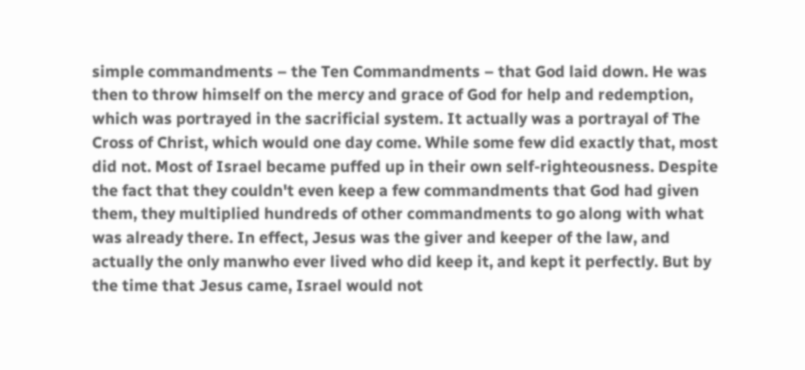simple commandments – the Ten Commandments – that God laid down. He was then to throw himself on the mercy and grace of God for help and redemption, which was portrayed in the sacrificial system. It actually was a portrayal of The Cross of Christ, which would one day come. While some few did exactly that, most did not. Most of Israel became puffed up in their own self-righteousness. Despite the fact that they couldn't even keep a few commandments that God had given them, they multiplied hundreds of other commandments to go along with what was already there. In effect, Jesus was the giver and keeper of the law, and actually the only manwho ever lived who did keep it, and kept it perfectly. But by the time that Jesus came, Israel would not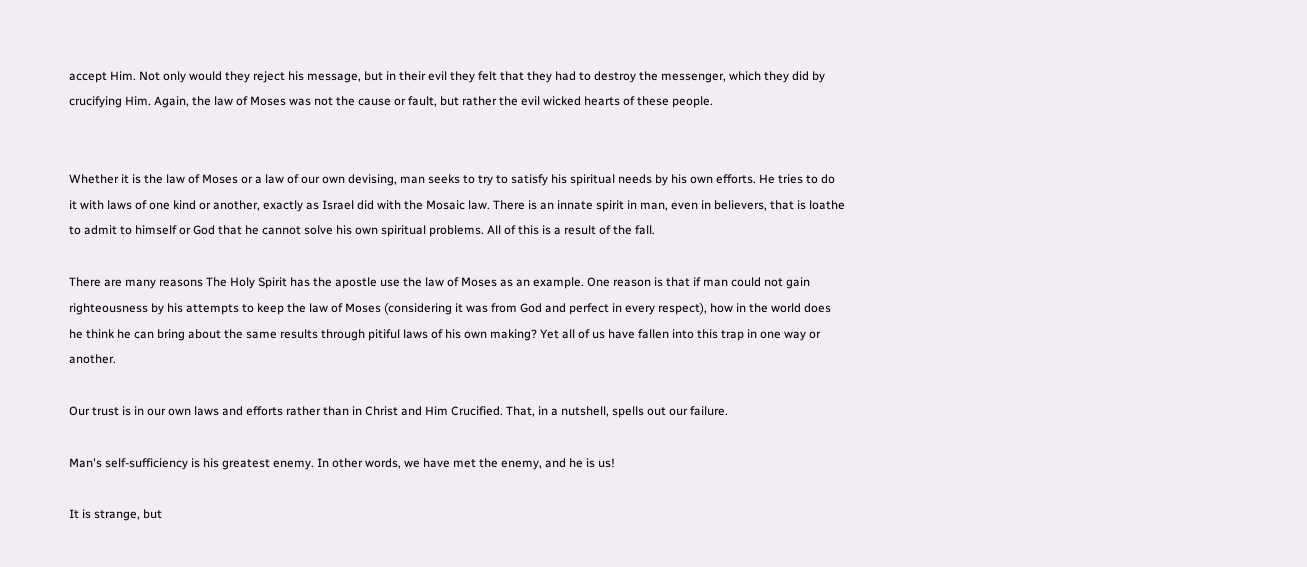accept Him. Not only would they reject his message, but in their evil they felt that they had to destroy the messenger, which they did by crucifying Him. Again, the law of Moses was not the cause or fault, but rather the evil wicked hearts of these people.


Whether it is the law of Moses or a law of our own devising, man seeks to try to satisfy his spiritual needs by his own efforts. He tries to do it with laws of one kind or another, exactly as Israel did with the Mosaic law. There is an innate spirit in man, even in believers, that is loathe to admit to himself or God that he cannot solve his own spiritual problems. All of this is a result of the fall.

There are many reasons The Holy Spirit has the apostle use the law of Moses as an example. One reason is that if man could not gain righteousness by his attempts to keep the law of Moses (considering it was from God and perfect in every respect), how in the world does he think he can bring about the same results through pitiful laws of his own making? Yet all of us have fallen into this trap in one way or another.

Our trust is in our own laws and efforts rather than in Christ and Him Crucified. That, in a nutshell, spells out our failure.

Man's self-sufficiency is his greatest enemy. In other words, we have met the enemy, and he is us!

It is strange, but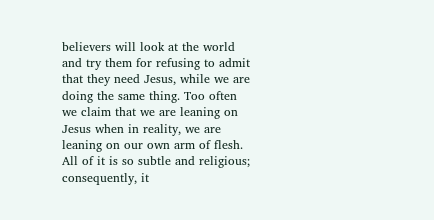believers will look at the world and try them for refusing to admit that they need Jesus, while we are doing the same thing. Too often we claim that we are leaning on Jesus when in reality, we are leaning on our own arm of flesh. All of it is so subtle and religious; consequently, it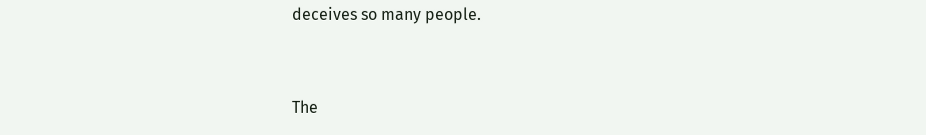deceives so many people.


The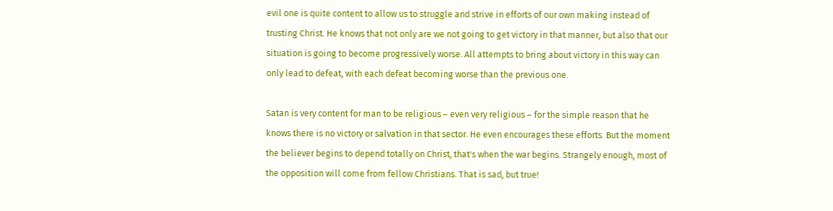evil one is quite content to allow us to struggle and strive in efforts of our own making instead of trusting Christ. He knows that not only are we not going to get victory in that manner, but also that our situation is going to become progressively worse. All attempts to bring about victory in this way can only lead to defeat, with each defeat becoming worse than the previous one.

Satan is very content for man to be religious – even very religious – for the simple reason that he knows there is no victory or salvation in that sector. He even encourages these efforts. But the moment the believer begins to depend totally on Christ, that's when the war begins. Strangely enough, most of the opposition will come from fellow Christians. That is sad, but true!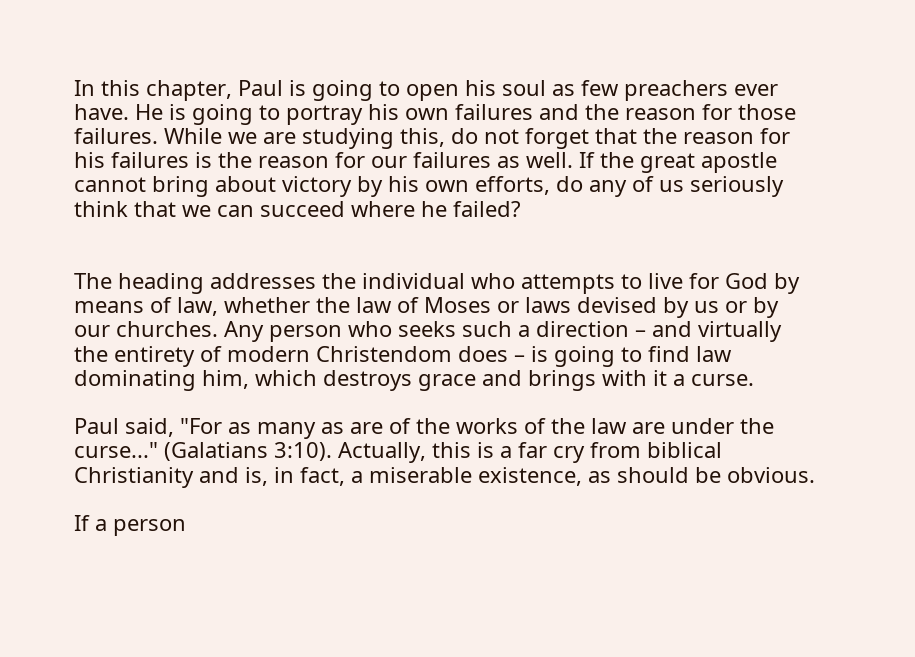In this chapter, Paul is going to open his soul as few preachers ever have. He is going to portray his own failures and the reason for those failures. While we are studying this, do not forget that the reason for his failures is the reason for our failures as well. If the great apostle cannot bring about victory by his own efforts, do any of us seriously think that we can succeed where he failed?


The heading addresses the individual who attempts to live for God by means of law, whether the law of Moses or laws devised by us or by our churches. Any person who seeks such a direction – and virtually the entirety of modern Christendom does – is going to find law dominating him, which destroys grace and brings with it a curse.

Paul said, "For as many as are of the works of the law are under the curse..." (Galatians 3:10). Actually, this is a far cry from biblical Christianity and is, in fact, a miserable existence, as should be obvious.

If a person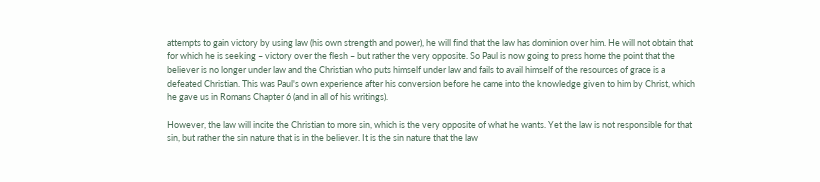attempts to gain victory by using law (his own strength and power), he will find that the law has dominion over him. He will not obtain that for which he is seeking – victory over the flesh – but rather the very opposite. So Paul is now going to press home the point that the believer is no longer under law and the Christian who puts himself under law and fails to avail himself of the resources of grace is a defeated Christian. This was Paul's own experience after his conversion before he came into the knowledge given to him by Christ, which he gave us in Romans Chapter 6 (and in all of his writings).

However, the law will incite the Christian to more sin, which is the very opposite of what he wants. Yet the law is not responsible for that sin, but rather the sin nature that is in the believer. It is the sin nature that the law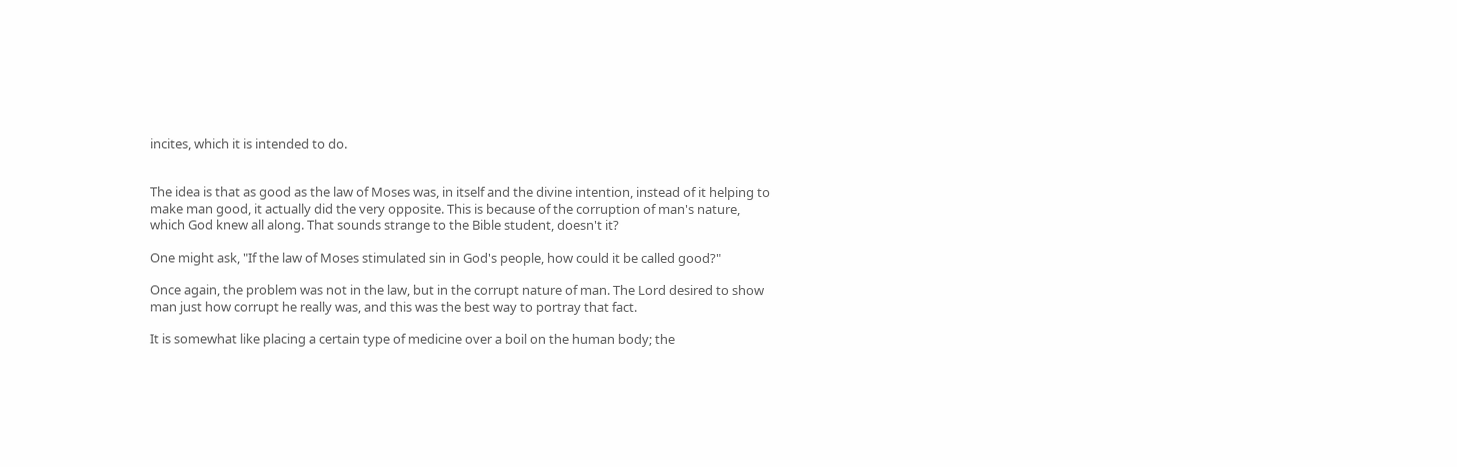incites, which it is intended to do.


The idea is that as good as the law of Moses was, in itself and the divine intention, instead of it helping to make man good, it actually did the very opposite. This is because of the corruption of man's nature, which God knew all along. That sounds strange to the Bible student, doesn't it?

One might ask, "If the law of Moses stimulated sin in God's people, how could it be called good?"

Once again, the problem was not in the law, but in the corrupt nature of man. The Lord desired to show man just how corrupt he really was, and this was the best way to portray that fact.

It is somewhat like placing a certain type of medicine over a boil on the human body; the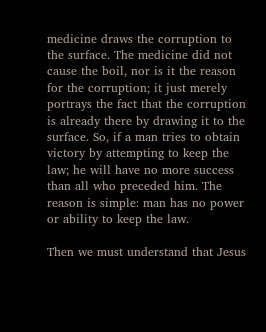medicine draws the corruption to the surface. The medicine did not cause the boil, nor is it the reason for the corruption; it just merely portrays the fact that the corruption is already there by drawing it to the surface. So, if a man tries to obtain victory by attempting to keep the law; he will have no more success than all who preceded him. The reason is simple: man has no power or ability to keep the law.

Then we must understand that Jesus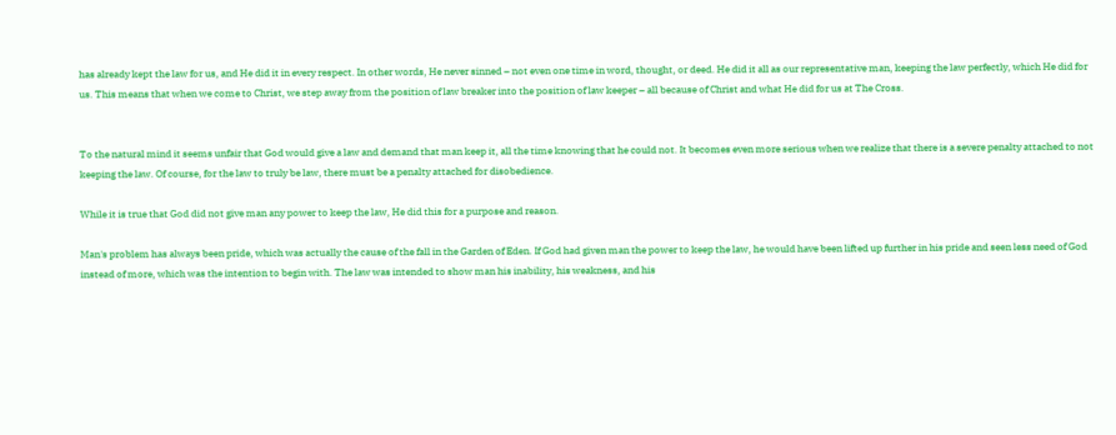has already kept the law for us, and He did it in every respect. In other words, He never sinned – not even one time in word, thought, or deed. He did it all as our representative man, keeping the law perfectly, which He did for us. This means that when we come to Christ, we step away from the position of law breaker into the position of law keeper – all because of Christ and what He did for us at The Cross.


To the natural mind it seems unfair that God would give a law and demand that man keep it, all the time knowing that he could not. It becomes even more serious when we realize that there is a severe penalty attached to not keeping the law. Of course, for the law to truly be law, there must be a penalty attached for disobedience.

While it is true that God did not give man any power to keep the law, He did this for a purpose and reason.

Man's problem has always been pride, which was actually the cause of the fall in the Garden of Eden. If God had given man the power to keep the law, he would have been lifted up further in his pride and seen less need of God instead of more, which was the intention to begin with. The law was intended to show man his inability, his weakness, and his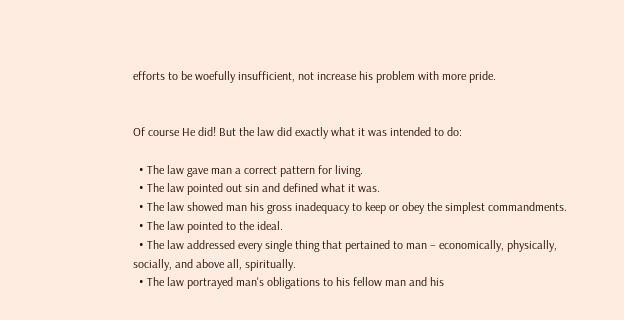efforts to be woefully insufficient, not increase his problem with more pride.


Of course He did! But the law did exactly what it was intended to do:

  • The law gave man a correct pattern for living.
  • The law pointed out sin and defined what it was.
  • The law showed man his gross inadequacy to keep or obey the simplest commandments.
  • The law pointed to the ideal.
  • The law addressed every single thing that pertained to man – economically, physically, socially, and above all, spiritually.
  • The law portrayed man's obligations to his fellow man and his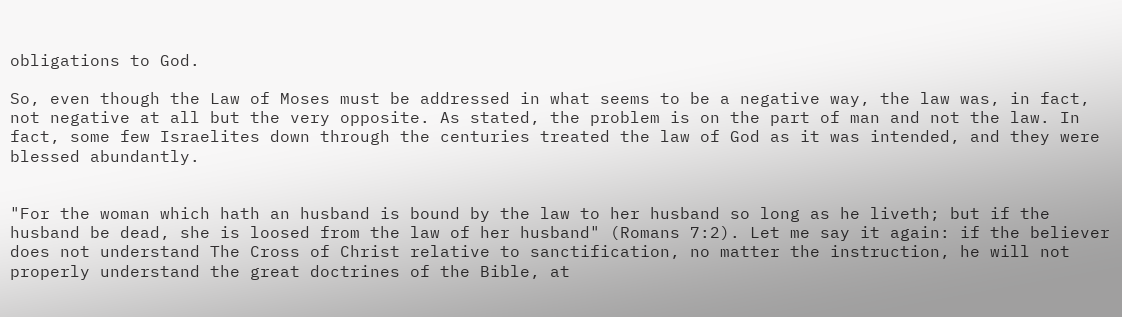obligations to God.

So, even though the Law of Moses must be addressed in what seems to be a negative way, the law was, in fact, not negative at all but the very opposite. As stated, the problem is on the part of man and not the law. In fact, some few Israelites down through the centuries treated the law of God as it was intended, and they were blessed abundantly.


"For the woman which hath an husband is bound by the law to her husband so long as he liveth; but if the husband be dead, she is loosed from the law of her husband" (Romans 7:2). Let me say it again: if the believer does not understand The Cross of Christ relative to sanctification, no matter the instruction, he will not properly understand the great doctrines of the Bible, at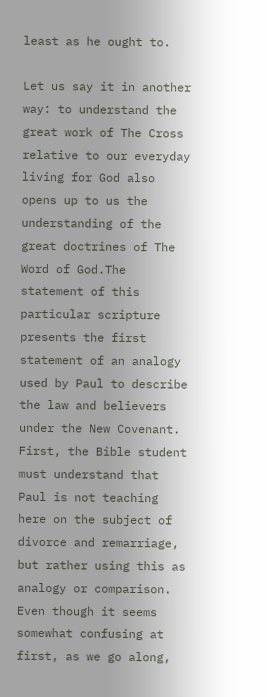least as he ought to.

Let us say it in another way: to understand the great work of The Cross relative to our everyday living for God also opens up to us the understanding of the great doctrines of The Word of God.The statement of this particular scripture presents the first statement of an analogy used by Paul to describe the law and believers under the New Covenant. First, the Bible student must understand that Paul is not teaching here on the subject of divorce and remarriage, but rather using this as analogy or comparison. Even though it seems somewhat confusing at first, as we go along,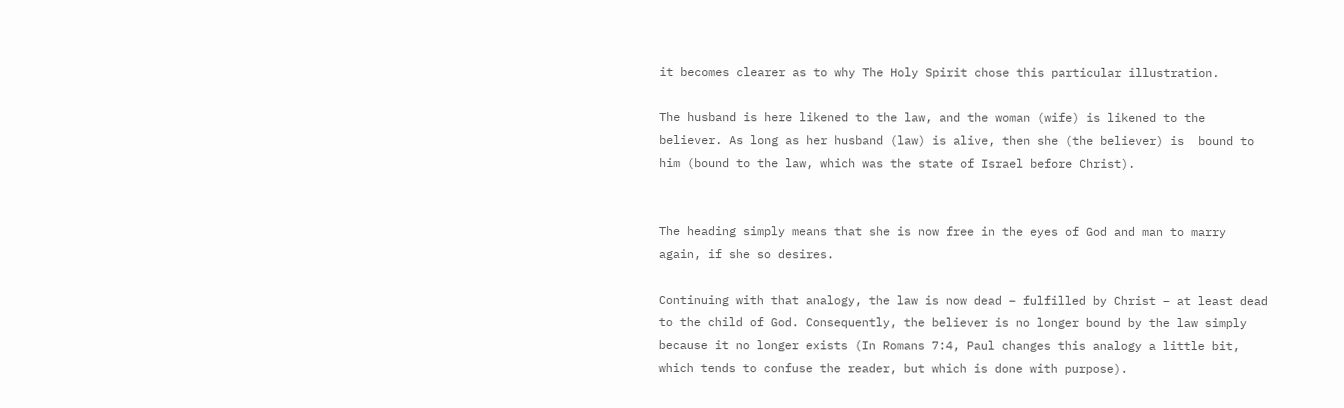it becomes clearer as to why The Holy Spirit chose this particular illustration.

The husband is here likened to the law, and the woman (wife) is likened to the believer. As long as her husband (law) is alive, then she (the believer) is  bound to him (bound to the law, which was the state of Israel before Christ).


The heading simply means that she is now free in the eyes of God and man to marry again, if she so desires.

Continuing with that analogy, the law is now dead – fulfilled by Christ – at least dead to the child of God. Consequently, the believer is no longer bound by the law simply because it no longer exists (In Romans 7:4, Paul changes this analogy a little bit, which tends to confuse the reader, but which is done with purpose).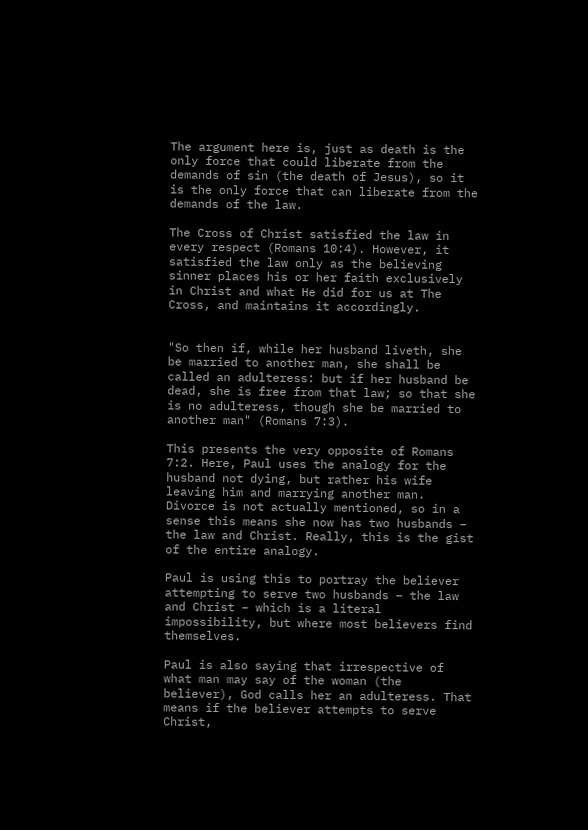The argument here is, just as death is the only force that could liberate from the demands of sin (the death of Jesus), so it is the only force that can liberate from the demands of the law.

The Cross of Christ satisfied the law in every respect (Romans 10:4). However, it satisfied the law only as the believing sinner places his or her faith exclusively in Christ and what He did for us at The Cross, and maintains it accordingly.


"So then if, while her husband liveth, she be married to another man, she shall be called an adulteress: but if her husband be dead, she is free from that law; so that she is no adulteress, though she be married to another man" (Romans 7:3).

This presents the very opposite of Romans 7:2. Here, Paul uses the analogy for the husband not dying, but rather his wife leaving him and marrying another man. Divorce is not actually mentioned, so in a sense this means she now has two husbands – the law and Christ. Really, this is the gist of the entire analogy.

Paul is using this to portray the believer attempting to serve two husbands – the law and Christ – which is a literal impossibility, but where most believers find themselves.

Paul is also saying that irrespective of what man may say of the woman (the believer), God calls her an adulteress. That means if the believer attempts to serve Christ,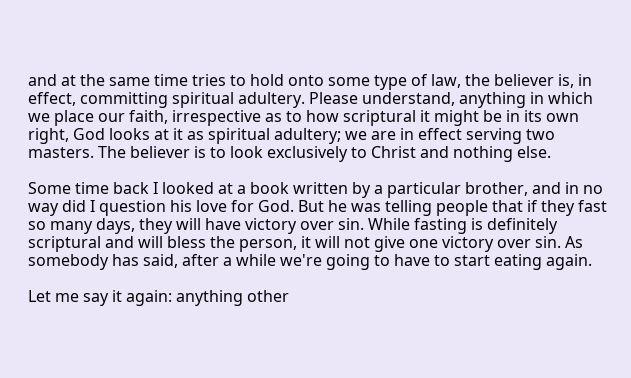and at the same time tries to hold onto some type of law, the believer is, in effect, committing spiritual adultery. Please understand, anything in which we place our faith, irrespective as to how scriptural it might be in its own right, God looks at it as spiritual adultery; we are in effect serving two masters. The believer is to look exclusively to Christ and nothing else.

Some time back I looked at a book written by a particular brother, and in no way did I question his love for God. But he was telling people that if they fast so many days, they will have victory over sin. While fasting is definitely scriptural and will bless the person, it will not give one victory over sin. As somebody has said, after a while we're going to have to start eating again.

Let me say it again: anything other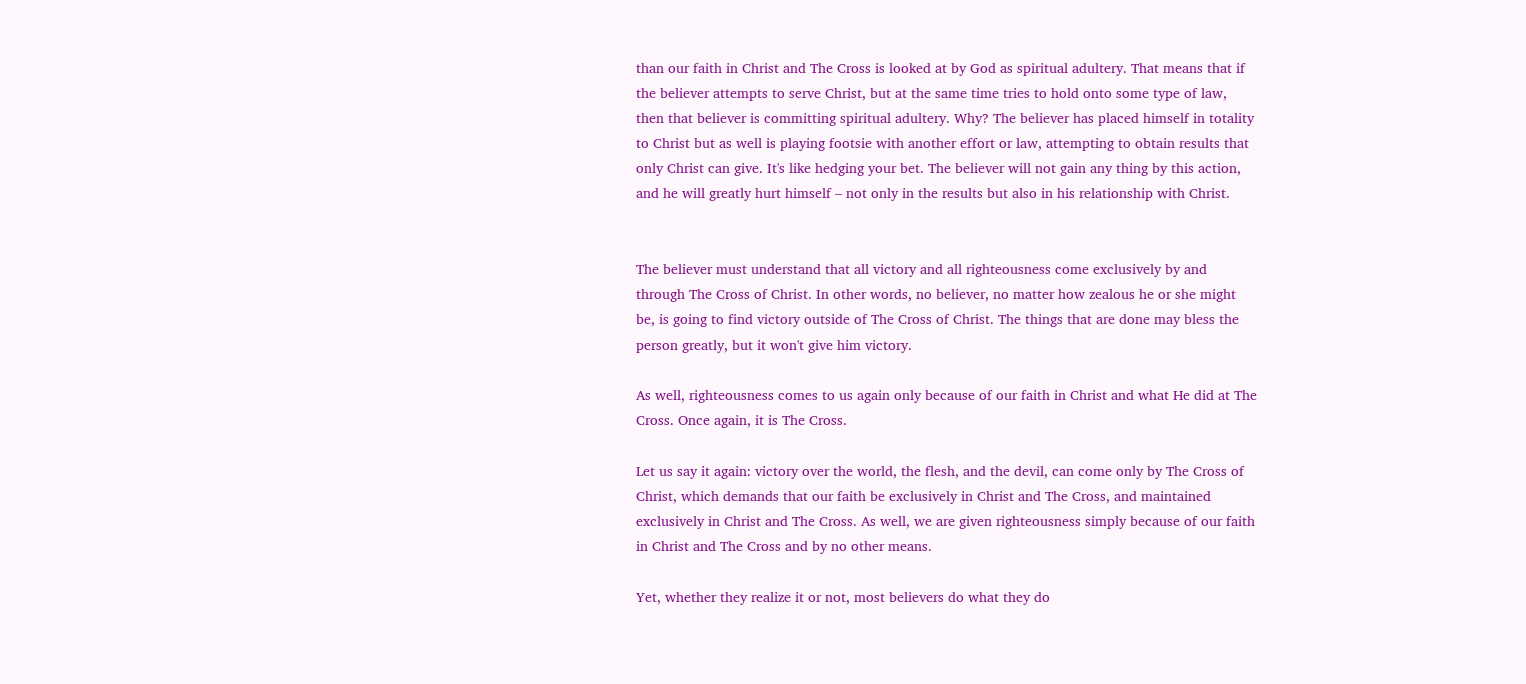than our faith in Christ and The Cross is looked at by God as spiritual adultery. That means that if the believer attempts to serve Christ, but at the same time tries to hold onto some type of law, then that believer is committing spiritual adultery. Why? The believer has placed himself in totality to Christ but as well is playing footsie with another effort or law, attempting to obtain results that only Christ can give. It's like hedging your bet. The believer will not gain any thing by this action, and he will greatly hurt himself – not only in the results but also in his relationship with Christ.


The believer must understand that all victory and all righteousness come exclusively by and through The Cross of Christ. In other words, no believer, no matter how zealous he or she might be, is going to find victory outside of The Cross of Christ. The things that are done may bless the person greatly, but it won't give him victory.

As well, righteousness comes to us again only because of our faith in Christ and what He did at The Cross. Once again, it is The Cross.

Let us say it again: victory over the world, the flesh, and the devil, can come only by The Cross of Christ, which demands that our faith be exclusively in Christ and The Cross, and maintained exclusively in Christ and The Cross. As well, we are given righteousness simply because of our faith in Christ and The Cross and by no other means.

Yet, whether they realize it or not, most believers do what they do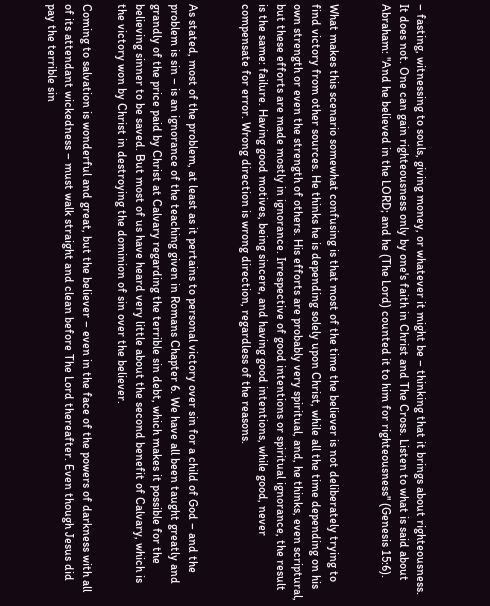– fasting, witnessing to souls, giving money, or whatever it might be – thinking that it brings about righteousness. It does not. One can gain righteousness only by one's faith in Christ and The Cross. Listen to what is said about Abraham: "And he believed in the LORD; and he (The Lord) counted it to him for righteousness" (Genesis 15:6).


What makes this scenario somewhat confusing is that most of the time the believer is not deliberately trying to find victory from other sources. He thinks he is depending solely upon Christ, while all the time depending on his own strength or even the strength of others. His efforts are probably very spiritual, and, he thinks, even scriptural, but these efforts are made mostly in ignorance. Irrespective of good intentions or spiritual ignorance, the result is the same: failure. Having good motives, being sincere, and having good intentions, while good, never compensate for error. Wrong direction is wrong direction, regardless of the reasons.


As stated, most of the problem, at least as it pertains to personal victory over sin for a child of God – and the problem is sin – is an ignorance of the teaching given in Romans Chapter 6. We have all been taught greatly and grandly of the price paid by Christ at Calvary regarding the terrible sin debt, which makes it possible for the believing sinner to be saved. But most of us have heard very little about the second benefit of Calvary, which is the victory won by Christ in destroying the dominion of sin over the believer.

Coming to salvation is wonderful and great, but the believer – even in the face of the powers of darkness with all of its attendant wickedness – must walk straight and clean before The Lord thereafter. Even though Jesus did pay the terrible sin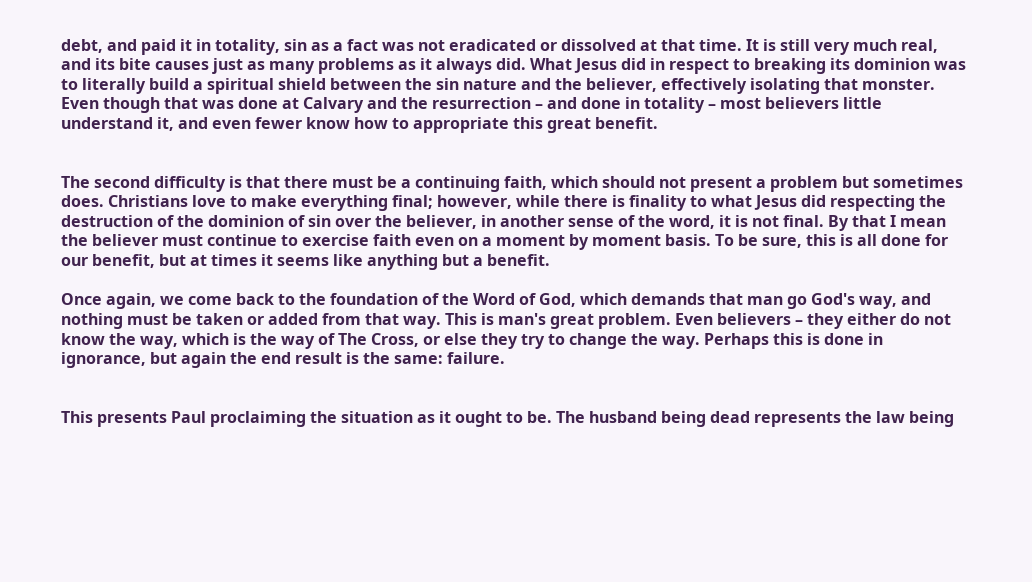debt, and paid it in totality, sin as a fact was not eradicated or dissolved at that time. It is still very much real, and its bite causes just as many problems as it always did. What Jesus did in respect to breaking its dominion was to literally build a spiritual shield between the sin nature and the believer, effectively isolating that monster. Even though that was done at Calvary and the resurrection – and done in totality – most believers little understand it, and even fewer know how to appropriate this great benefit.


The second difficulty is that there must be a continuing faith, which should not present a problem but sometimes does. Christians love to make everything final; however, while there is finality to what Jesus did respecting the destruction of the dominion of sin over the believer, in another sense of the word, it is not final. By that I mean the believer must continue to exercise faith even on a moment by moment basis. To be sure, this is all done for our benefit, but at times it seems like anything but a benefit.

Once again, we come back to the foundation of the Word of God, which demands that man go God's way, and nothing must be taken or added from that way. This is man's great problem. Even believers – they either do not know the way, which is the way of The Cross, or else they try to change the way. Perhaps this is done in ignorance, but again the end result is the same: failure.


This presents Paul proclaiming the situation as it ought to be. The husband being dead represents the law being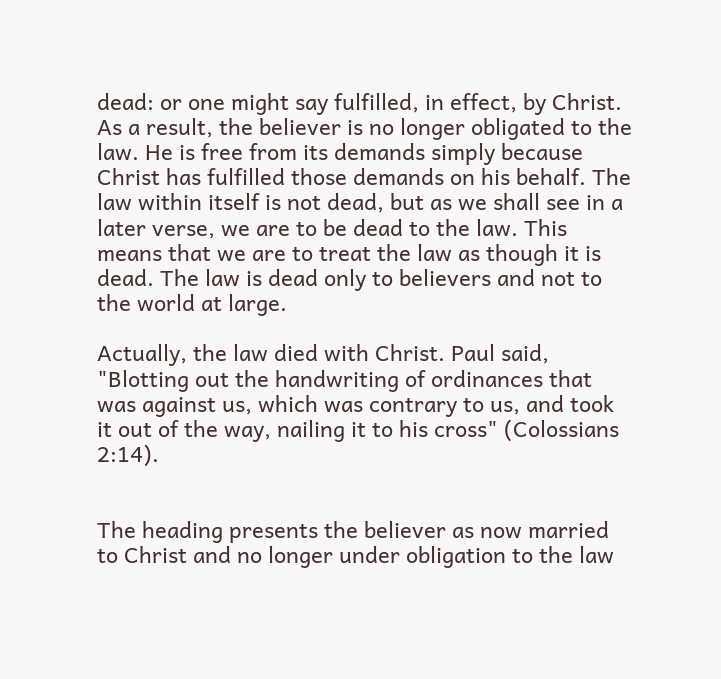dead: or one might say fulfilled, in effect, by Christ. As a result, the believer is no longer obligated to the law. He is free from its demands simply because Christ has fulfilled those demands on his behalf. The law within itself is not dead, but as we shall see in a later verse, we are to be dead to the law. This means that we are to treat the law as though it is dead. The law is dead only to believers and not to the world at large.

Actually, the law died with Christ. Paul said, "Blotting out the handwriting of ordinances that was against us, which was contrary to us, and took it out of the way, nailing it to his cross" (Colossians 2:14).


The heading presents the believer as now married to Christ and no longer under obligation to the law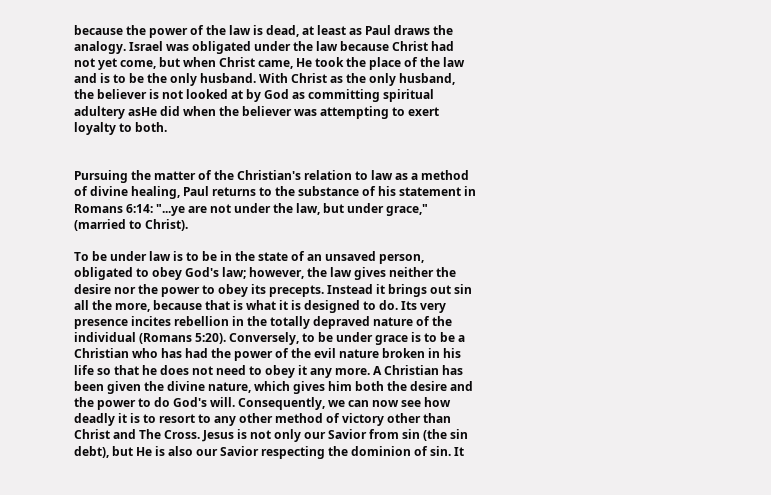because the power of the law is dead, at least as Paul draws the analogy. Israel was obligated under the law because Christ had not yet come, but when Christ came, He took the place of the law and is to be the only husband. With Christ as the only husband, the believer is not looked at by God as committing spiritual adultery asHe did when the believer was attempting to exert loyalty to both.


Pursuing the matter of the Christian's relation to law as a method of divine healing, Paul returns to the substance of his statement in Romans 6:14: "...ye are not under the law, but under grace," (married to Christ).

To be under law is to be in the state of an unsaved person, obligated to obey God's law; however, the law gives neither the desire nor the power to obey its precepts. Instead it brings out sin all the more, because that is what it is designed to do. Its very presence incites rebellion in the totally depraved nature of the individual (Romans 5:20). Conversely, to be under grace is to be a Christian who has had the power of the evil nature broken in his life so that he does not need to obey it any more. A Christian has been given the divine nature, which gives him both the desire and the power to do God's will. Consequently, we can now see how deadly it is to resort to any other method of victory other than Christ and The Cross. Jesus is not only our Savior from sin (the sin debt), but He is also our Savior respecting the dominion of sin. It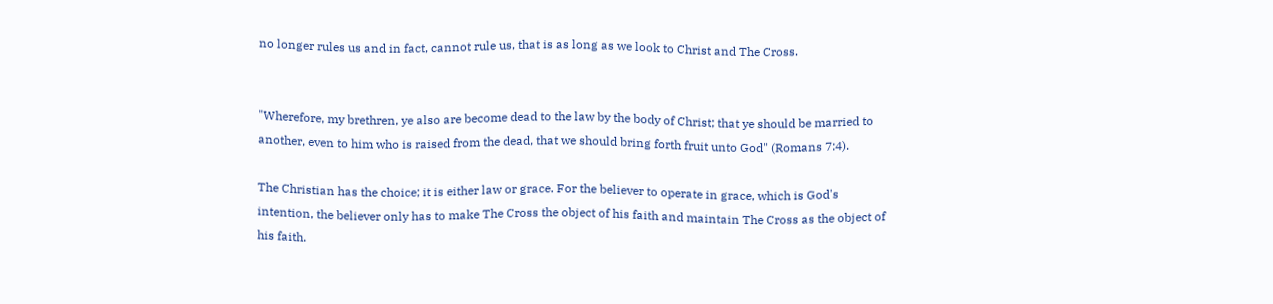no longer rules us and in fact, cannot rule us, that is as long as we look to Christ and The Cross.


"Wherefore, my brethren, ye also are become dead to the law by the body of Christ; that ye should be married to another, even to him who is raised from the dead, that we should bring forth fruit unto God" (Romans 7:4).

The Christian has the choice; it is either law or grace. For the believer to operate in grace, which is God's intention, the believer only has to make The Cross the object of his faith and maintain The Cross as the object of his faith.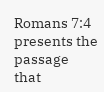Romans 7:4 presents the passage that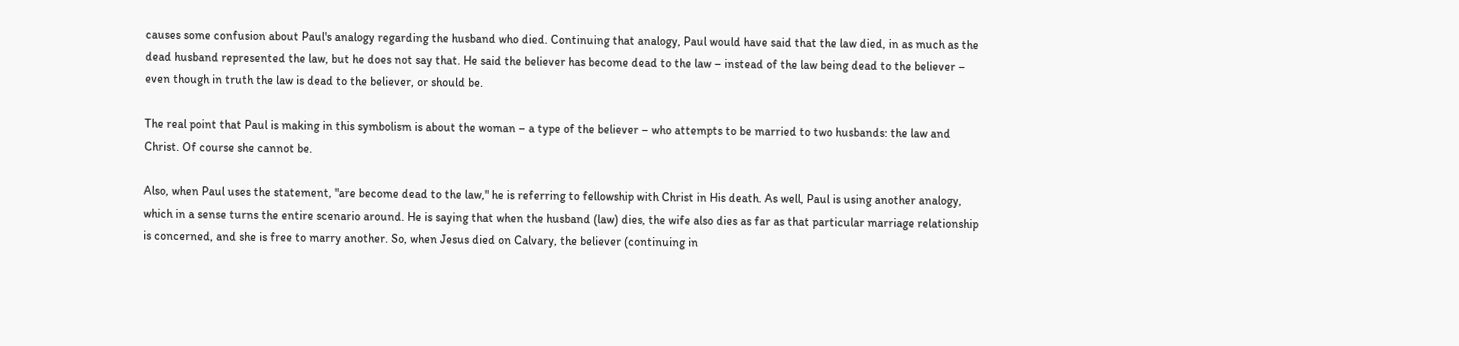causes some confusion about Paul's analogy regarding the husband who died. Continuing that analogy, Paul would have said that the law died, in as much as the dead husband represented the law, but he does not say that. He said the believer has become dead to the law – instead of the law being dead to the believer – even though in truth the law is dead to the believer, or should be.

The real point that Paul is making in this symbolism is about the woman – a type of the believer – who attempts to be married to two husbands: the law and Christ. Of course she cannot be.

Also, when Paul uses the statement, "are become dead to the law," he is referring to fellowship with Christ in His death. As well, Paul is using another analogy, which in a sense turns the entire scenario around. He is saying that when the husband (law) dies, the wife also dies as far as that particular marriage relationship is concerned, and she is free to marry another. So, when Jesus died on Calvary, the believer (continuing in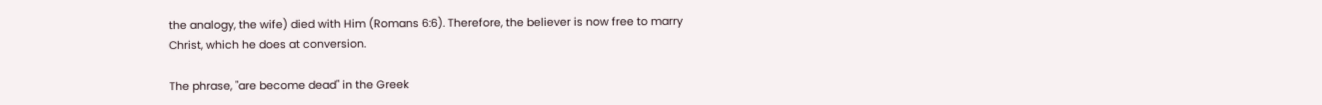the analogy, the wife) died with Him (Romans 6:6). Therefore, the believer is now free to marry Christ, which he does at conversion.

The phrase, "are become dead" in the Greek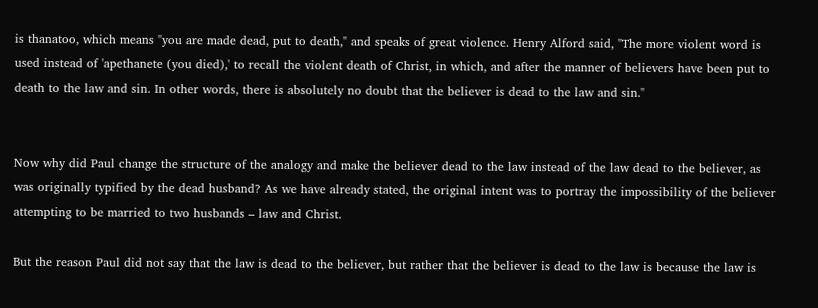is thanatoo, which means "you are made dead, put to death," and speaks of great violence. Henry Alford said, "The more violent word is used instead of 'apethanete (you died),' to recall the violent death of Christ, in which, and after the manner of believers have been put to death to the law and sin. In other words, there is absolutely no doubt that the believer is dead to the law and sin."


Now why did Paul change the structure of the analogy and make the believer dead to the law instead of the law dead to the believer, as was originally typified by the dead husband? As we have already stated, the original intent was to portray the impossibility of the believer attempting to be married to two husbands – law and Christ.

But the reason Paul did not say that the law is dead to the believer, but rather that the believer is dead to the law is because the law is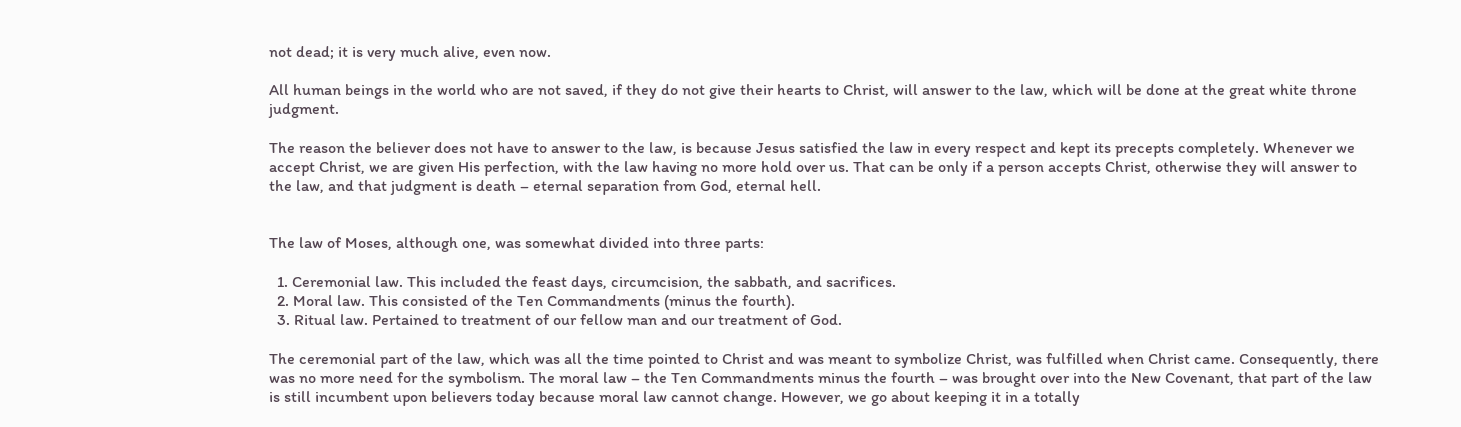not dead; it is very much alive, even now.

All human beings in the world who are not saved, if they do not give their hearts to Christ, will answer to the law, which will be done at the great white throne judgment.

The reason the believer does not have to answer to the law, is because Jesus satisfied the law in every respect and kept its precepts completely. Whenever we accept Christ, we are given His perfection, with the law having no more hold over us. That can be only if a person accepts Christ, otherwise they will answer to the law, and that judgment is death – eternal separation from God, eternal hell.


The law of Moses, although one, was somewhat divided into three parts:

  1. Ceremonial law. This included the feast days, circumcision, the sabbath, and sacrifices.
  2. Moral law. This consisted of the Ten Commandments (minus the fourth).
  3. Ritual law. Pertained to treatment of our fellow man and our treatment of God.

The ceremonial part of the law, which was all the time pointed to Christ and was meant to symbolize Christ, was fulfilled when Christ came. Consequently, there was no more need for the symbolism. The moral law – the Ten Commandments minus the fourth – was brought over into the New Covenant, that part of the law is still incumbent upon believers today because moral law cannot change. However, we go about keeping it in a totally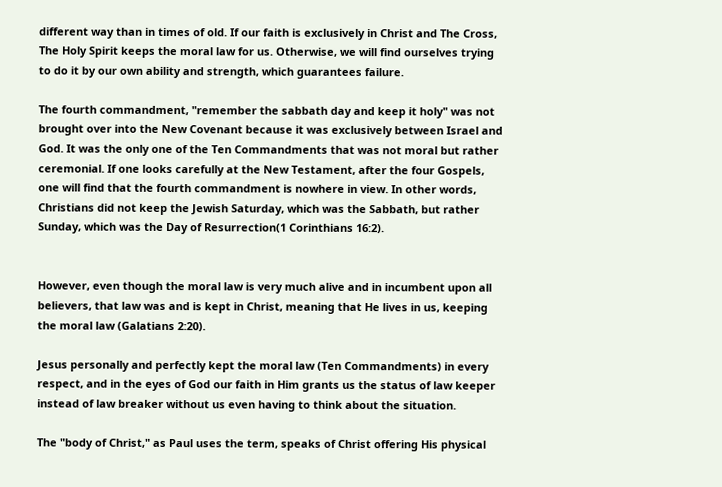different way than in times of old. If our faith is exclusively in Christ and The Cross, The Holy Spirit keeps the moral law for us. Otherwise, we will find ourselves trying to do it by our own ability and strength, which guarantees failure.

The fourth commandment, "remember the sabbath day and keep it holy" was not brought over into the New Covenant because it was exclusively between Israel and God. It was the only one of the Ten Commandments that was not moral but rather ceremonial. If one looks carefully at the New Testament, after the four Gospels, one will find that the fourth commandment is nowhere in view. In other words, Christians did not keep the Jewish Saturday, which was the Sabbath, but rather Sunday, which was the Day of Resurrection(1 Corinthians 16:2).


However, even though the moral law is very much alive and in incumbent upon all believers, that law was and is kept in Christ, meaning that He lives in us, keeping the moral law (Galatians 2:20).

Jesus personally and perfectly kept the moral law (Ten Commandments) in every respect, and in the eyes of God our faith in Him grants us the status of law keeper instead of law breaker without us even having to think about the situation.

The "body of Christ," as Paul uses the term, speaks of Christ offering His physical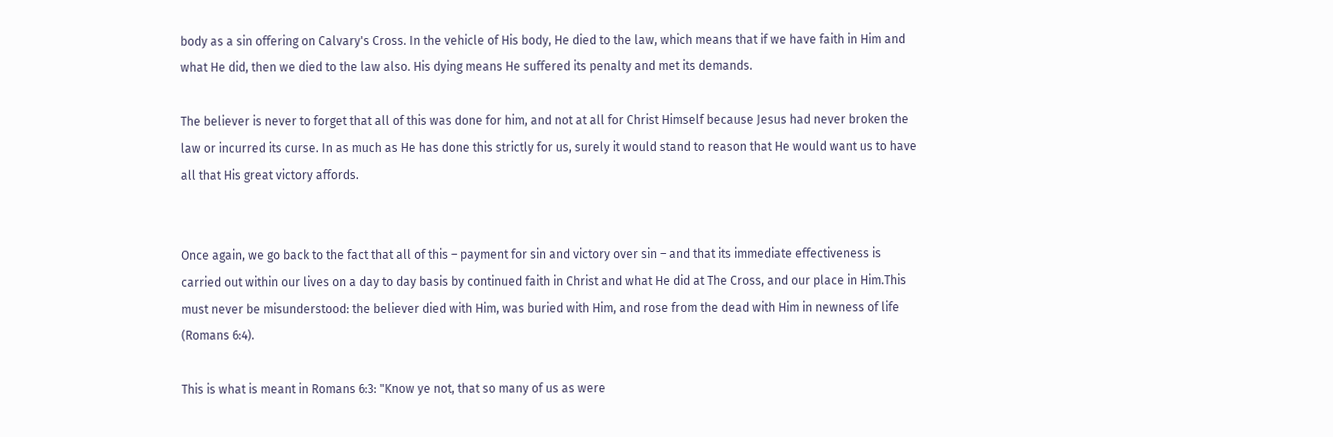body as a sin offering on Calvary's Cross. In the vehicle of His body, He died to the law, which means that if we have faith in Him and what He did, then we died to the law also. His dying means He suffered its penalty and met its demands.

The believer is never to forget that all of this was done for him, and not at all for Christ Himself because Jesus had never broken the law or incurred its curse. In as much as He has done this strictly for us, surely it would stand to reason that He would want us to have all that His great victory affords.


Once again, we go back to the fact that all of this – payment for sin and victory over sin – and that its immediate effectiveness is carried out within our lives on a day to day basis by continued faith in Christ and what He did at The Cross, and our place in Him.This must never be misunderstood: the believer died with Him, was buried with Him, and rose from the dead with Him in newness of life (Romans 6:4).

This is what is meant in Romans 6:3: "Know ye not, that so many of us as were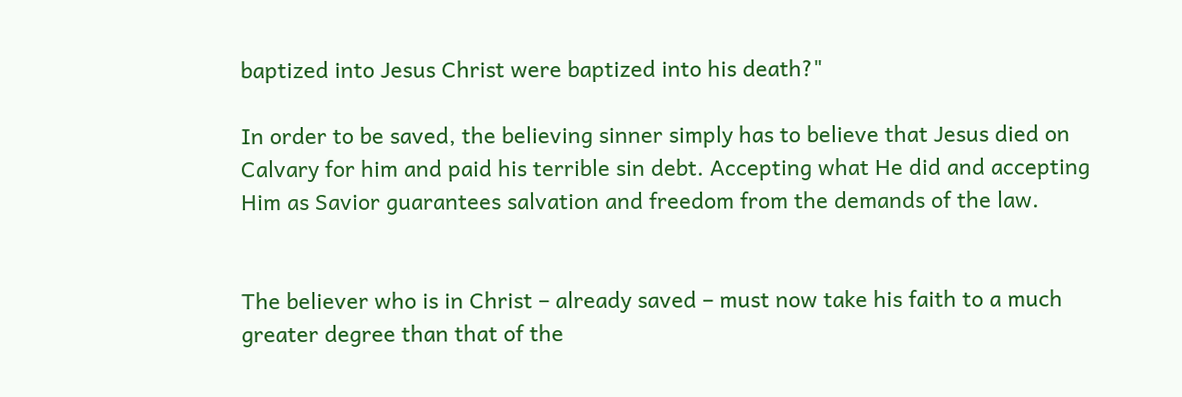baptized into Jesus Christ were baptized into his death?"

In order to be saved, the believing sinner simply has to believe that Jesus died on Calvary for him and paid his terrible sin debt. Accepting what He did and accepting Him as Savior guarantees salvation and freedom from the demands of the law.


The believer who is in Christ – already saved – must now take his faith to a much greater degree than that of the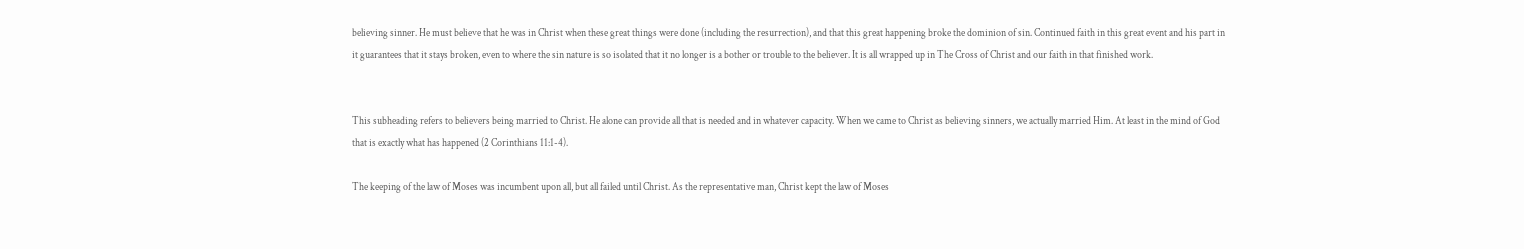believing sinner. He must believe that he was in Christ when these great things were done (including the resurrection), and that this great happening broke the dominion of sin. Continued faith in this great event and his part in it guarantees that it stays broken, even to where the sin nature is so isolated that it no longer is a bother or trouble to the believer. It is all wrapped up in The Cross of Christ and our faith in that finished work.


This subheading refers to believers being married to Christ. He alone can provide all that is needed and in whatever capacity. When we came to Christ as believing sinners, we actually married Him. At least in the mind of God that is exactly what has happened (2 Corinthians 11:1-4).

The keeping of the law of Moses was incumbent upon all, but all failed until Christ. As the representative man, Christ kept the law of Moses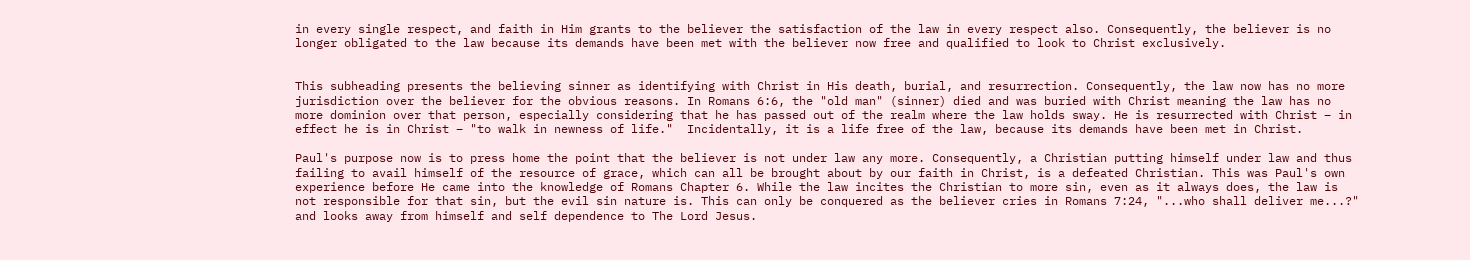in every single respect, and faith in Him grants to the believer the satisfaction of the law in every respect also. Consequently, the believer is no longer obligated to the law because its demands have been met with the believer now free and qualified to look to Christ exclusively.


This subheading presents the believing sinner as identifying with Christ in His death, burial, and resurrection. Consequently, the law now has no more jurisdiction over the believer for the obvious reasons. In Romans 6:6, the "old man" (sinner) died and was buried with Christ meaning the law has no more dominion over that person, especially considering that he has passed out of the realm where the law holds sway. He is resurrected with Christ – in effect he is in Christ – "to walk in newness of life."  Incidentally, it is a life free of the law, because its demands have been met in Christ.

Paul's purpose now is to press home the point that the believer is not under law any more. Consequently, a Christian putting himself under law and thus failing to avail himself of the resource of grace, which can all be brought about by our faith in Christ, is a defeated Christian. This was Paul's own experience before He came into the knowledge of Romans Chapter 6. While the law incites the Christian to more sin, even as it always does, the law is not responsible for that sin, but the evil sin nature is. This can only be conquered as the believer cries in Romans 7:24, "...who shall deliver me...?"  and looks away from himself and self dependence to The Lord Jesus.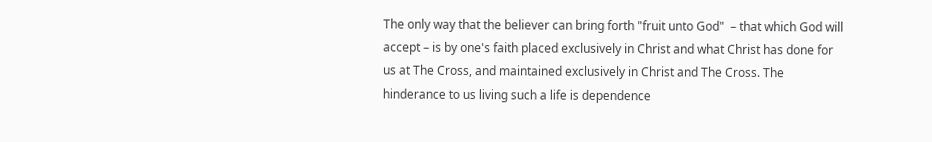The only way that the believer can bring forth "fruit unto God"  – that which God will accept – is by one's faith placed exclusively in Christ and what Christ has done for us at The Cross, and maintained exclusively in Christ and The Cross. The hinderance to us living such a life is dependence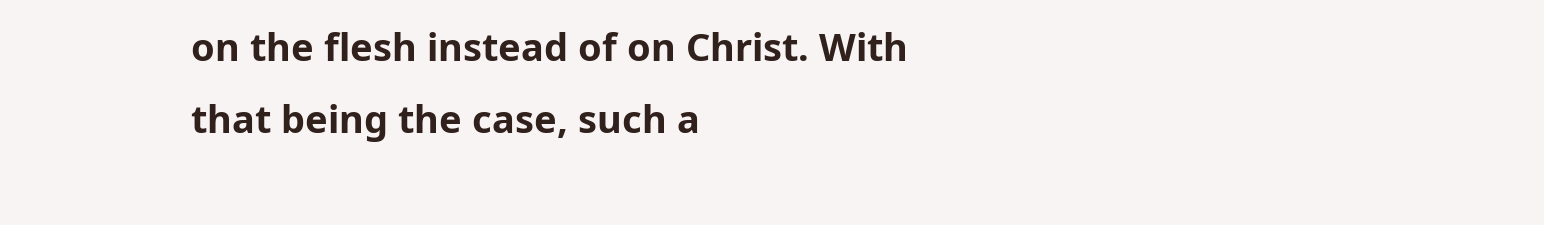on the flesh instead of on Christ. With that being the case, such a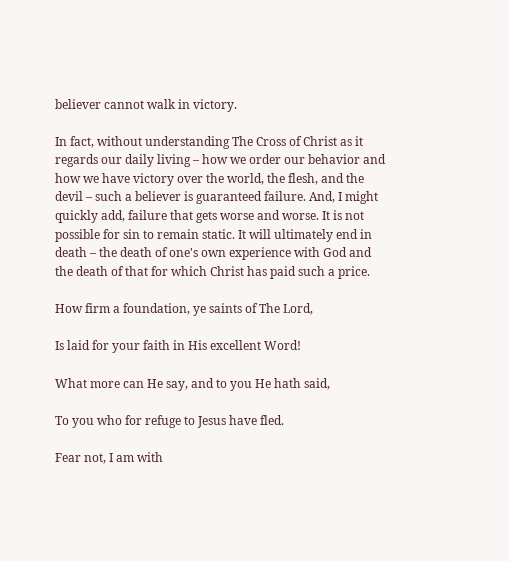believer cannot walk in victory.

In fact, without understanding The Cross of Christ as it regards our daily living – how we order our behavior and how we have victory over the world, the flesh, and the devil – such a believer is guaranteed failure. And, I might quickly add, failure that gets worse and worse. It is not possible for sin to remain static. It will ultimately end in death – the death of one's own experience with God and the death of that for which Christ has paid such a price.

How firm a foundation, ye saints of The Lord,

Is laid for your faith in His excellent Word!

What more can He say, and to you He hath said,

To you who for refuge to Jesus have fled.

Fear not, I am with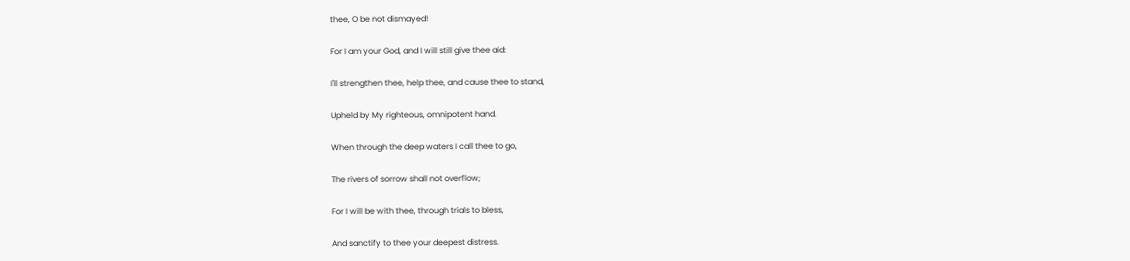thee, O be not dismayed!

For I am your God, and I will still give thee aid:

I'll strengthen thee, help thee, and cause thee to stand,

Upheld by My righteous, omnipotent hand.

When through the deep waters I call thee to go,

The rivers of sorrow shall not overflow;

For I will be with thee, through trials to bless,

And sanctify to thee your deepest distress.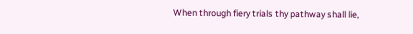When through fiery trials thy pathway shall lie,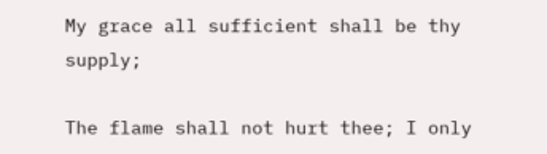My grace all sufficient shall be thy supply;

The flame shall not hurt thee; I only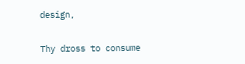design,

Thy dross to consume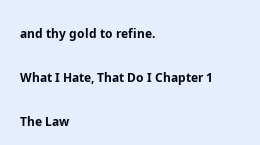and thy gold to refine.

What I Hate, That Do I Chapter 1

The Law